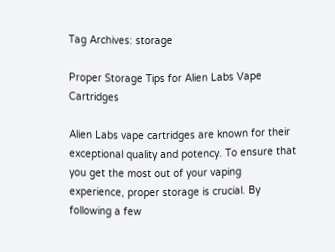Tag Archives: storage

Proper Storage Tips for Alien Labs Vape Cartridges

Alien Labs vape cartridges are known for their exceptional quality and potency. To ensure that you get the most out of your vaping experience, proper storage is crucial. By following a few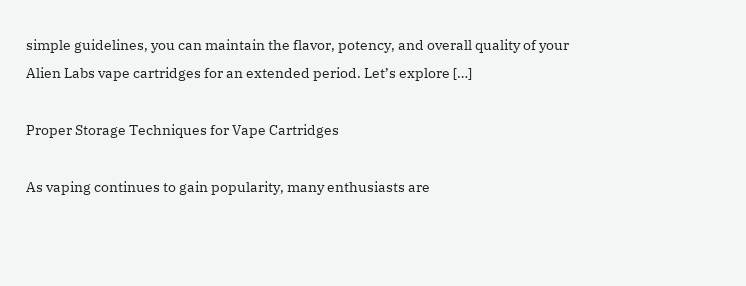simple guidelines, you can maintain the flavor, potency, and overall quality of your Alien Labs vape cartridges for an extended period. Let’s explore […]

Proper Storage Techniques for Vape Cartridges

As vaping continues to gain popularity, many enthusiasts are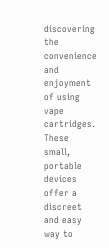discovering the convenience and enjoyment of using vape cartridges. These small, portable devices offer a discreet and easy way to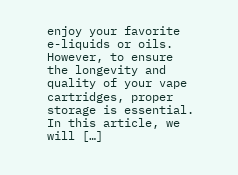enjoy your favorite e-liquids or oils. However, to ensure the longevity and quality of your vape cartridges, proper storage is essential. In this article, we will […]